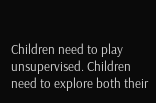Children need to play unsupervised. Children need to explore both their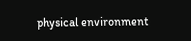physical environment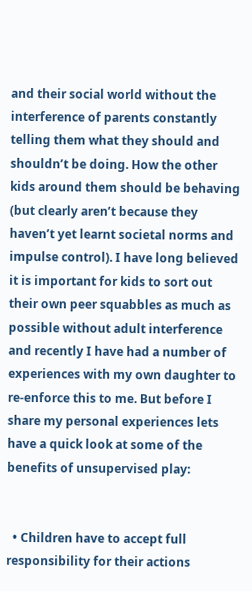and their social world without the interference of parents constantly telling them what they should and shouldn’t be doing. How the other kids around them should be behaving (but clearly aren’t because they haven’t yet learnt societal norms and impulse control). I have long believed it is important for kids to sort out their own peer squabbles as much as possible without adult interference and recently I have had a number of experiences with my own daughter to re-enforce this to me. But before I share my personal experiences lets have a quick look at some of the benefits of unsupervised play:


  • Children have to accept full responsibility for their actions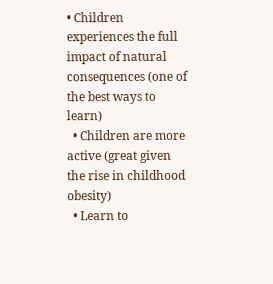• Children experiences the full impact of natural consequences (one of the best ways to learn)
  • Children are more active (great given the rise in childhood obesity)
  • Learn to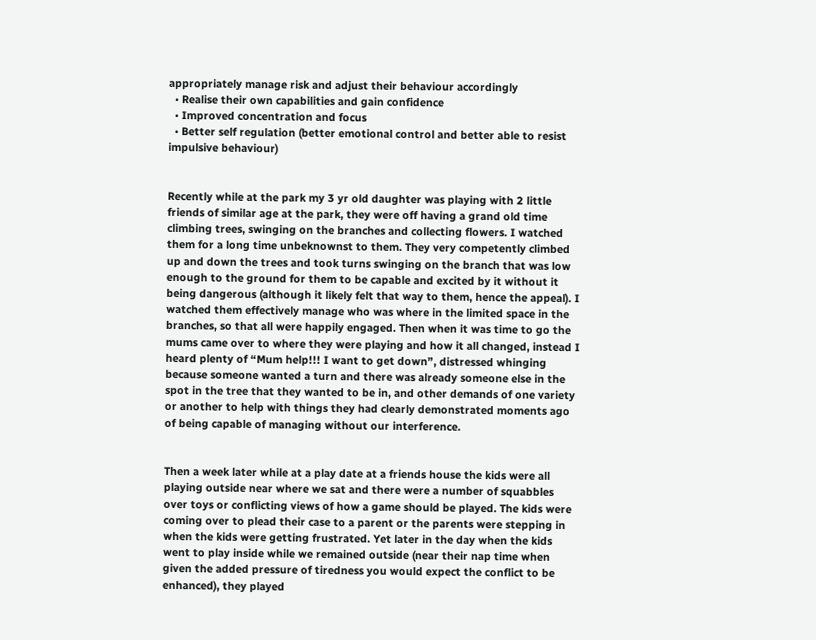appropriately manage risk and adjust their behaviour accordingly
  • Realise their own capabilities and gain confidence
  • Improved concentration and focus
  • Better self regulation (better emotional control and better able to resist impulsive behaviour)


Recently while at the park my 3 yr old daughter was playing with 2 little friends of similar age at the park, they were off having a grand old time climbing trees, swinging on the branches and collecting flowers. I watched them for a long time unbeknownst to them. They very competently climbed up and down the trees and took turns swinging on the branch that was low enough to the ground for them to be capable and excited by it without it being dangerous (although it likely felt that way to them, hence the appeal). I watched them effectively manage who was where in the limited space in the branches, so that all were happily engaged. Then when it was time to go the mums came over to where they were playing and how it all changed, instead I heard plenty of “Mum help!!! I want to get down”, distressed whinging because someone wanted a turn and there was already someone else in the spot in the tree that they wanted to be in, and other demands of one variety or another to help with things they had clearly demonstrated moments ago of being capable of managing without our interference.


Then a week later while at a play date at a friends house the kids were all playing outside near where we sat and there were a number of squabbles over toys or conflicting views of how a game should be played. The kids were coming over to plead their case to a parent or the parents were stepping in when the kids were getting frustrated. Yet later in the day when the kids went to play inside while we remained outside (near their nap time when given the added pressure of tiredness you would expect the conflict to be enhanced), they played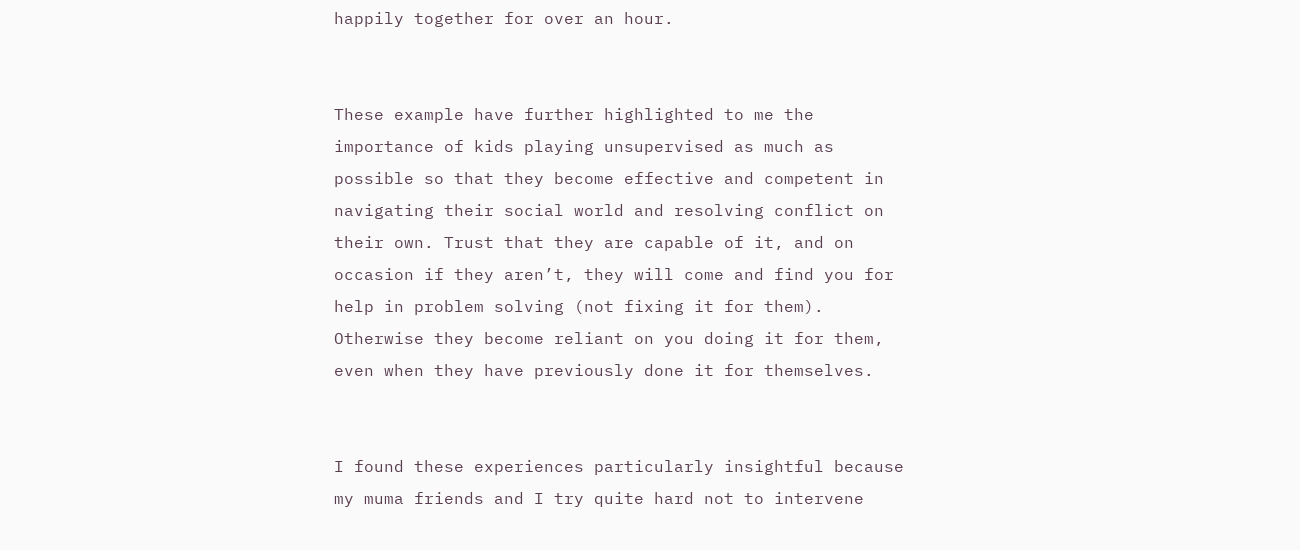happily together for over an hour.


These example have further highlighted to me the importance of kids playing unsupervised as much as possible so that they become effective and competent in navigating their social world and resolving conflict on their own. Trust that they are capable of it, and on occasion if they aren’t, they will come and find you for help in problem solving (not fixing it for them). Otherwise they become reliant on you doing it for them, even when they have previously done it for themselves.


I found these experiences particularly insightful because my muma friends and I try quite hard not to intervene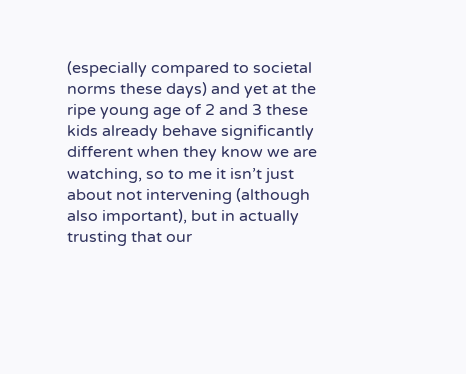(especially compared to societal norms these days) and yet at the ripe young age of 2 and 3 these kids already behave significantly different when they know we are watching, so to me it isn’t just about not intervening (although also important), but in actually trusting that our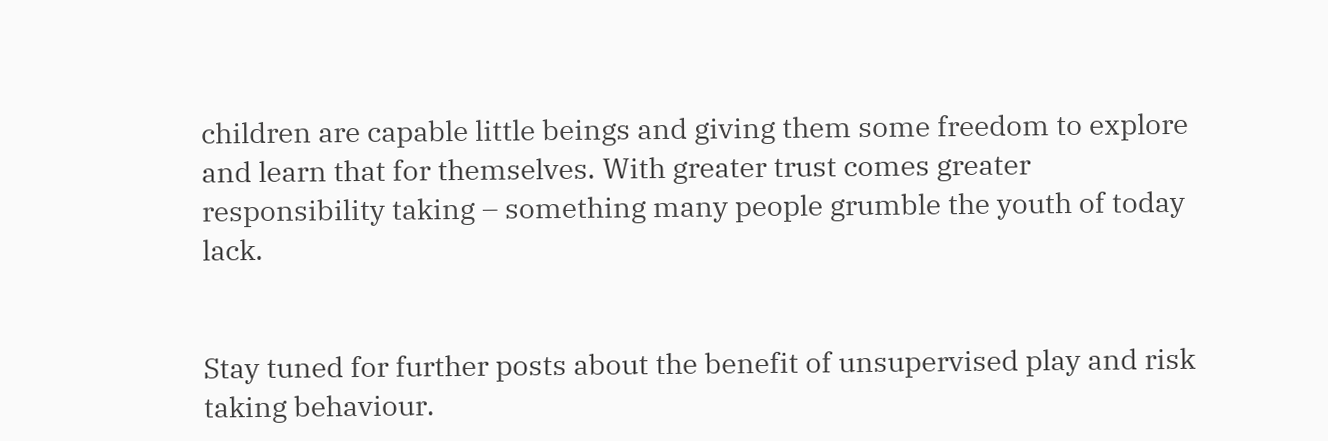children are capable little beings and giving them some freedom to explore and learn that for themselves. With greater trust comes greater responsibility taking – something many people grumble the youth of today lack.


Stay tuned for further posts about the benefit of unsupervised play and risk taking behaviour.